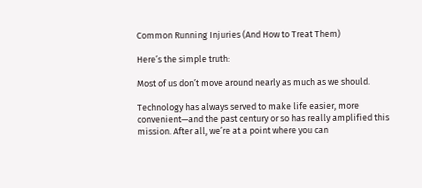Common Running Injuries (And How to Treat Them)

Here’s the simple truth:

Most of us don’t move around nearly as much as we should.

Technology has always served to make life easier, more convenient—and the past century or so has really amplified this mission. After all, we’re at a point where you can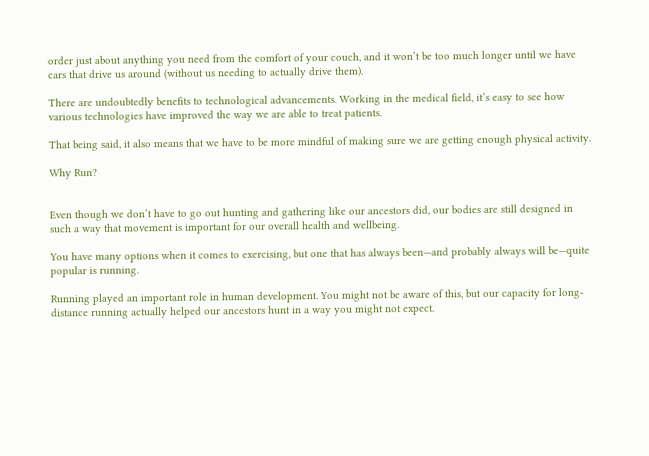order just about anything you need from the comfort of your couch, and it won’t be too much longer until we have cars that drive us around (without us needing to actually drive them).

There are undoubtedly benefits to technological advancements. Working in the medical field, it’s easy to see how various technologies have improved the way we are able to treat patients.

That being said, it also means that we have to be more mindful of making sure we are getting enough physical activity.

Why Run?


Even though we don’t have to go out hunting and gathering like our ancestors did, our bodies are still designed in such a way that movement is important for our overall health and wellbeing.

You have many options when it comes to exercising, but one that has always been—and probably always will be—quite popular is running.

Running played an important role in human development. You might not be aware of this, but our capacity for long-distance running actually helped our ancestors hunt in a way you might not expect.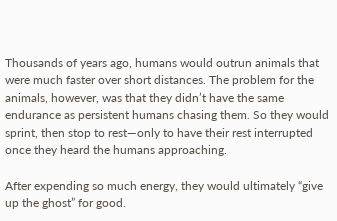Thousands of years ago, humans would outrun animals that were much faster over short distances. The problem for the animals, however, was that they didn’t have the same endurance as persistent humans chasing them. So they would sprint, then stop to rest—only to have their rest interrupted once they heard the humans approaching.

After expending so much energy, they would ultimately “give up the ghost” for good.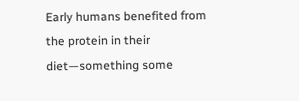Early humans benefited from the protein in their diet—something some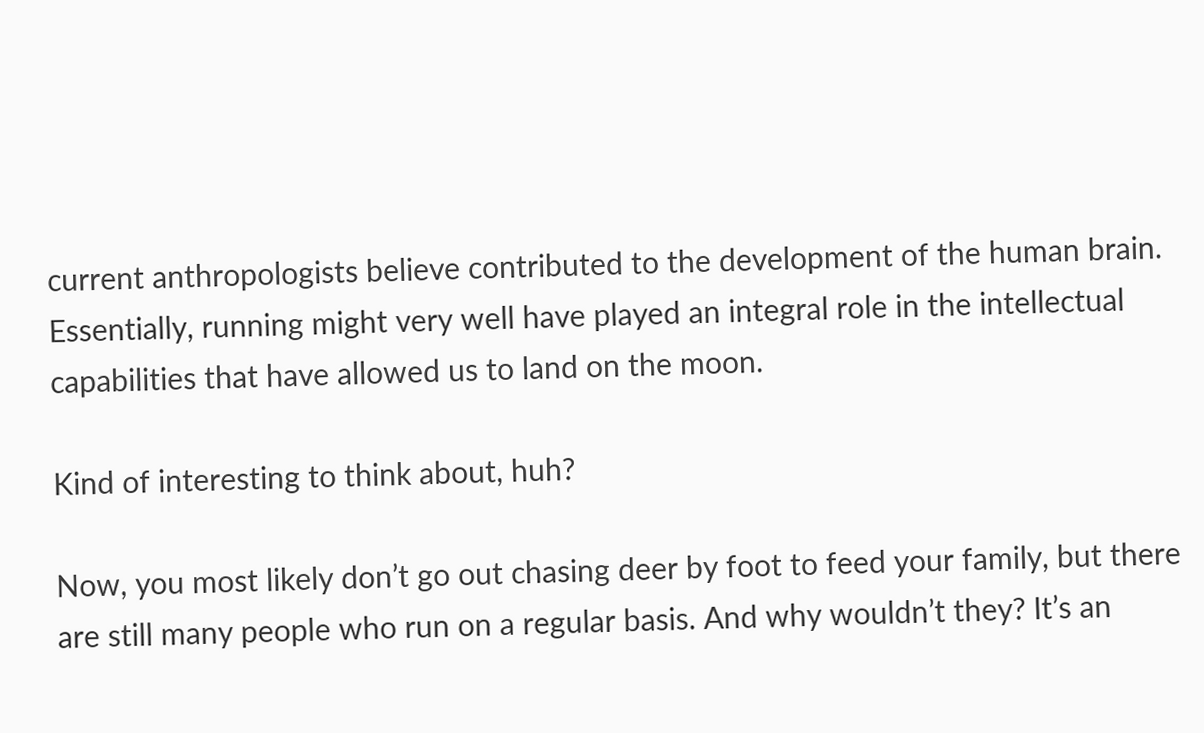current anthropologists believe contributed to the development of the human brain. Essentially, running might very well have played an integral role in the intellectual capabilities that have allowed us to land on the moon.

Kind of interesting to think about, huh?

Now, you most likely don’t go out chasing deer by foot to feed your family, but there are still many people who run on a regular basis. And why wouldn’t they? It’s an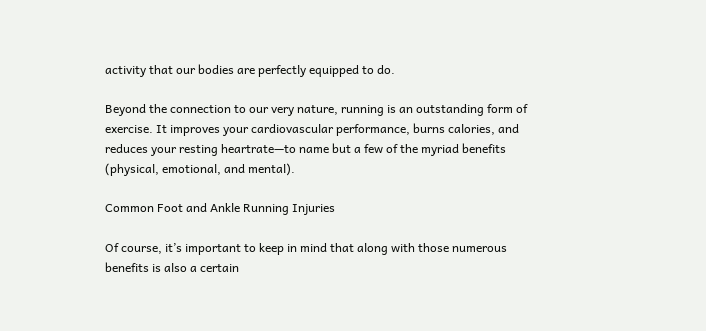activity that our bodies are perfectly equipped to do.

Beyond the connection to our very nature, running is an outstanding form of exercise. It improves your cardiovascular performance, burns calories, and reduces your resting heartrate—to name but a few of the myriad benefits (physical, emotional, and mental).

Common Foot and Ankle Running Injuries

Of course, it’s important to keep in mind that along with those numerous benefits is also a certain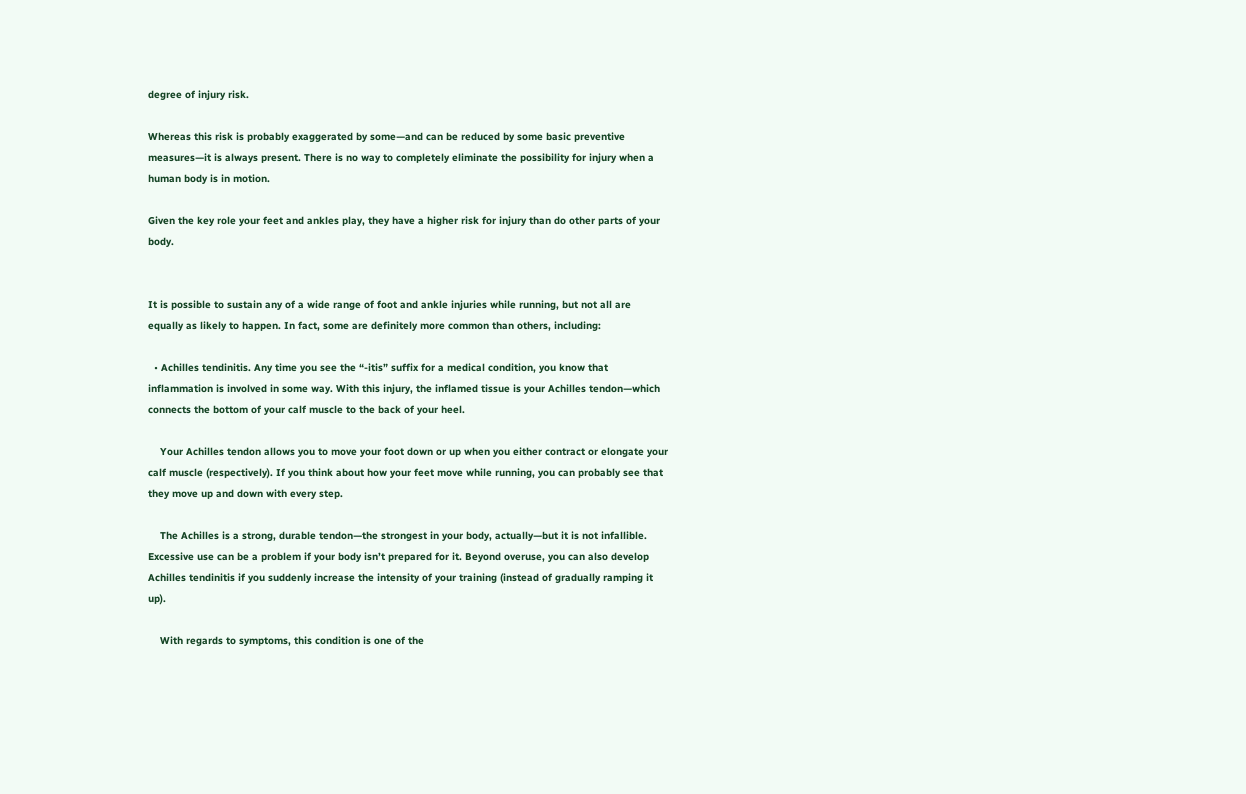degree of injury risk.

Whereas this risk is probably exaggerated by some—and can be reduced by some basic preventive measures—it is always present. There is no way to completely eliminate the possibility for injury when a human body is in motion.

Given the key role your feet and ankles play, they have a higher risk for injury than do other parts of your body.


It is possible to sustain any of a wide range of foot and ankle injuries while running, but not all are equally as likely to happen. In fact, some are definitely more common than others, including:

  • Achilles tendinitis. Any time you see the “-itis” suffix for a medical condition, you know that inflammation is involved in some way. With this injury, the inflamed tissue is your Achilles tendon—which connects the bottom of your calf muscle to the back of your heel.

    Your Achilles tendon allows you to move your foot down or up when you either contract or elongate your calf muscle (respectively). If you think about how your feet move while running, you can probably see that they move up and down with every step.

    The Achilles is a strong, durable tendon—the strongest in your body, actually—but it is not infallible. Excessive use can be a problem if your body isn’t prepared for it. Beyond overuse, you can also develop Achilles tendinitis if you suddenly increase the intensity of your training (instead of gradually ramping it up).

    With regards to symptoms, this condition is one of the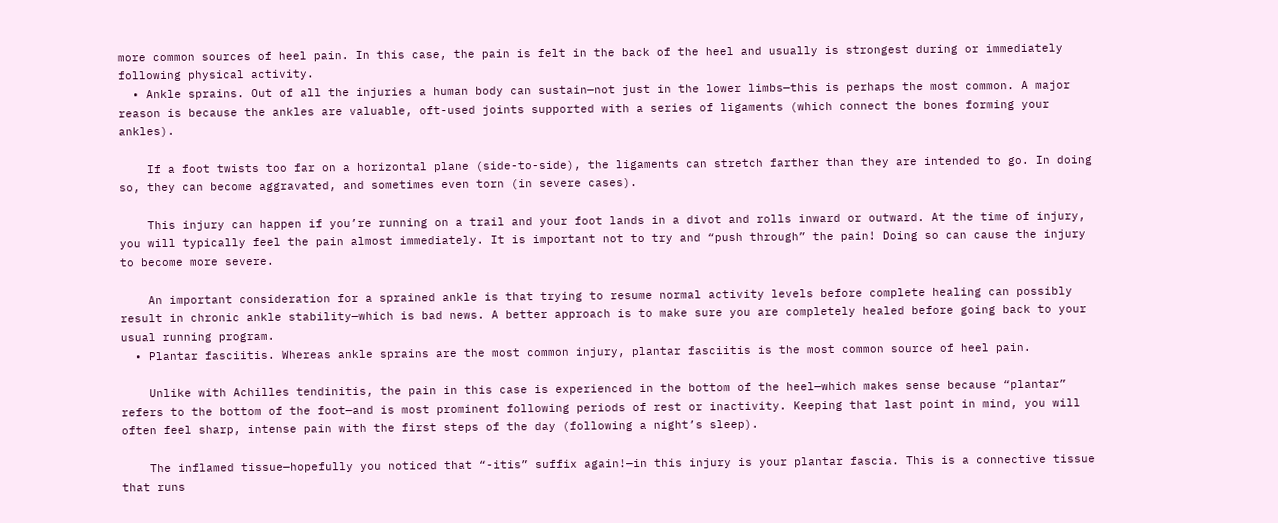more common sources of heel pain. In this case, the pain is felt in the back of the heel and usually is strongest during or immediately following physical activity.
  • Ankle sprains. Out of all the injuries a human body can sustain—not just in the lower limbs—this is perhaps the most common. A major reason is because the ankles are valuable, oft-used joints supported with a series of ligaments (which connect the bones forming your ankles).

    If a foot twists too far on a horizontal plane (side-to-side), the ligaments can stretch farther than they are intended to go. In doing so, they can become aggravated, and sometimes even torn (in severe cases).

    This injury can happen if you’re running on a trail and your foot lands in a divot and rolls inward or outward. At the time of injury, you will typically feel the pain almost immediately. It is important not to try and “push through” the pain! Doing so can cause the injury to become more severe.

    An important consideration for a sprained ankle is that trying to resume normal activity levels before complete healing can possibly result in chronic ankle stability—which is bad news. A better approach is to make sure you are completely healed before going back to your usual running program.
  • Plantar fasciitis. Whereas ankle sprains are the most common injury, plantar fasciitis is the most common source of heel pain.

    Unlike with Achilles tendinitis, the pain in this case is experienced in the bottom of the heel—which makes sense because “plantar” refers to the bottom of the foot—and is most prominent following periods of rest or inactivity. Keeping that last point in mind, you will often feel sharp, intense pain with the first steps of the day (following a night’s sleep).

    The inflamed tissue—hopefully you noticed that “-itis” suffix again!—in this injury is your plantar fascia. This is a connective tissue that runs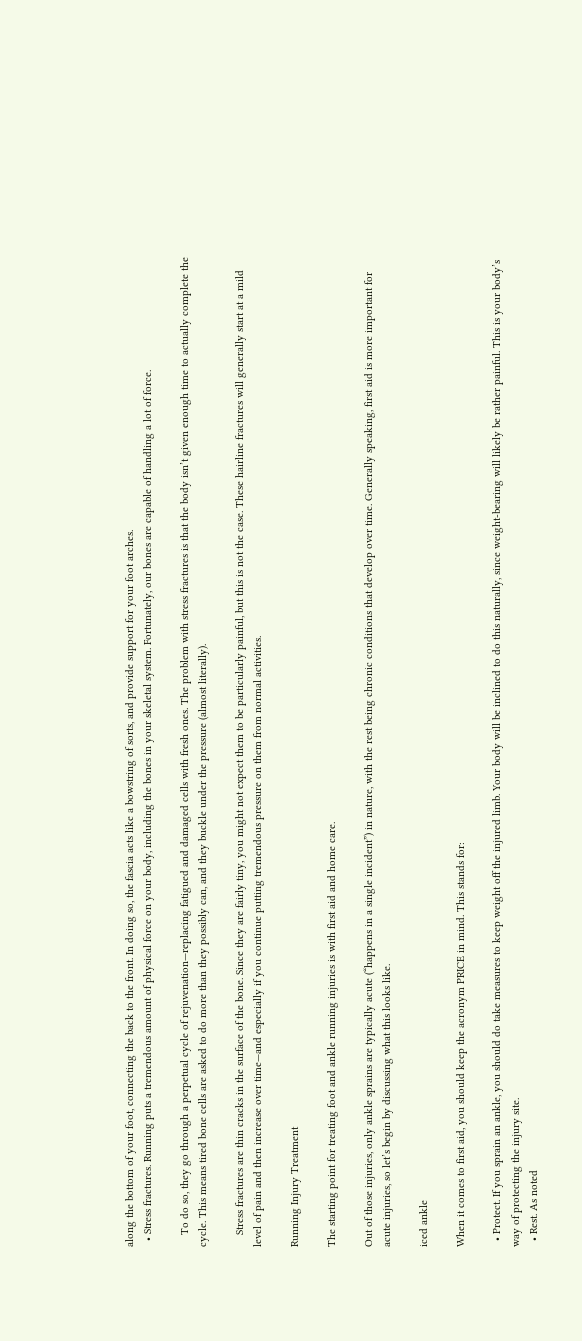along the bottom of your foot, connecting the back to the front. In doing so, the fascia acts like a bowstring of sorts, and provide support for your foot arches.
  • Stress fractures. Running puts a tremendous amount of physical force on your body, including the bones in your skeletal system. Fortunately, our bones are capable of handling a lot of force.

    To do so, they go through a perpetual cycle of rejuvenation—replacing fatigued and damaged cells with fresh ones. The problem with stress fractures is that the body isn’t given enough time to actually complete the cycle. This means tired bone cells are asked to do more than they possibly can, and they buckle under the pressure (almost literally).

    Stress fractures are thin cracks in the surface of the bone. Since they are fairly tiny, you might not expect them to be particularly painful, but this is not the case. These hairline fractures will generally start at a mild level of pain and then increase over time—and especially if you continue putting tremendous pressure on them from normal activities.

Running Injury Treatment

The starting point for treating foot and ankle running injuries is with first aid and home care.

Out of those injuries, only ankle sprains are typically acute (“happens in a single incident”) in nature, with the rest being chronic conditions that develop over time. Generally speaking, first aid is more important for acute injuries, so let’s begin by discussing what this looks like.

iced ankle

When it comes to first aid, you should keep the acronym PRICE in mind. This stands for:

  • Protect. If you sprain an ankle, you should do take measures to keep weight off the injured limb. Your body will be inclined to do this naturally, since weight-bearing will likely be rather painful. This is your body’s way of protecting the injury site.
  • Rest. As noted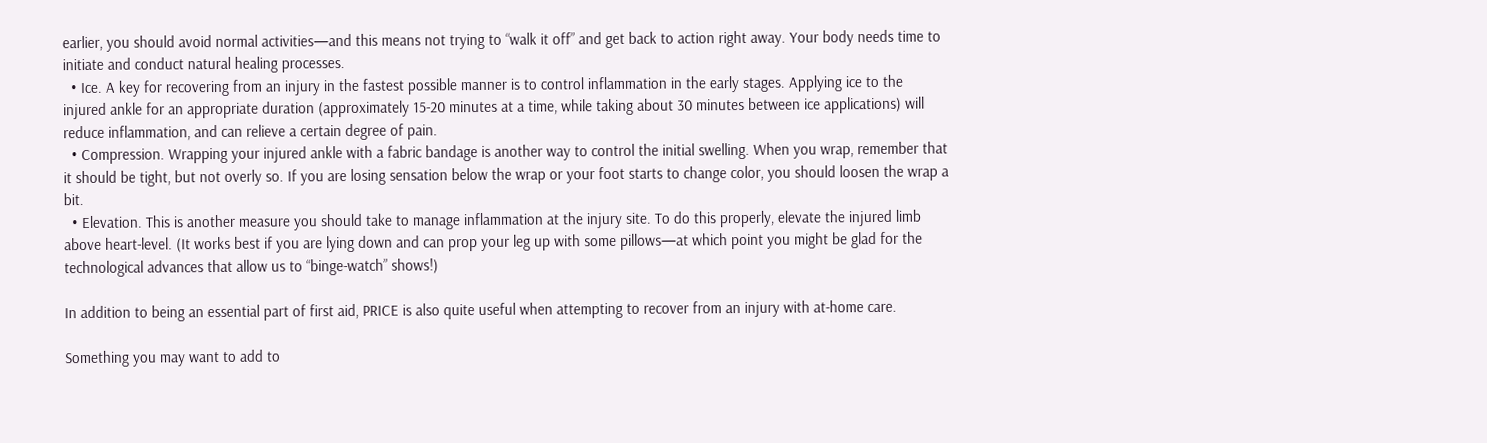earlier, you should avoid normal activities—and this means not trying to “walk it off” and get back to action right away. Your body needs time to initiate and conduct natural healing processes.
  • Ice. A key for recovering from an injury in the fastest possible manner is to control inflammation in the early stages. Applying ice to the injured ankle for an appropriate duration (approximately 15-20 minutes at a time, while taking about 30 minutes between ice applications) will reduce inflammation, and can relieve a certain degree of pain.
  • Compression. Wrapping your injured ankle with a fabric bandage is another way to control the initial swelling. When you wrap, remember that it should be tight, but not overly so. If you are losing sensation below the wrap or your foot starts to change color, you should loosen the wrap a bit.
  • Elevation. This is another measure you should take to manage inflammation at the injury site. To do this properly, elevate the injured limb above heart-level. (It works best if you are lying down and can prop your leg up with some pillows—at which point you might be glad for the technological advances that allow us to “binge-watch” shows!)

In addition to being an essential part of first aid, PRICE is also quite useful when attempting to recover from an injury with at-home care.

Something you may want to add to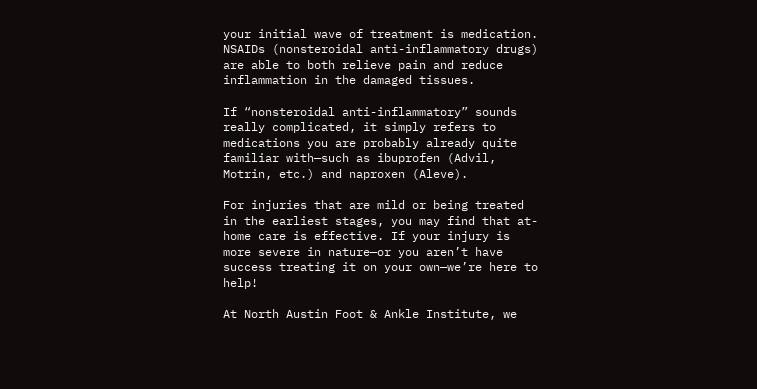your initial wave of treatment is medication. NSAIDs (nonsteroidal anti-inflammatory drugs) are able to both relieve pain and reduce inflammation in the damaged tissues.

If “nonsteroidal anti-inflammatory” sounds really complicated, it simply refers to medications you are probably already quite familiar with—such as ibuprofen (Advil, Motrin, etc.) and naproxen (Aleve).

For injuries that are mild or being treated in the earliest stages, you may find that at-home care is effective. If your injury is more severe in nature—or you aren’t have success treating it on your own—we’re here to help!

At North Austin Foot & Ankle Institute, we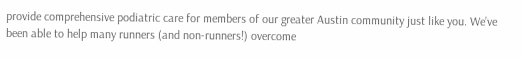provide comprehensive podiatric care for members of our greater Austin community just like you. We’ve been able to help many runners (and non-runners!) overcome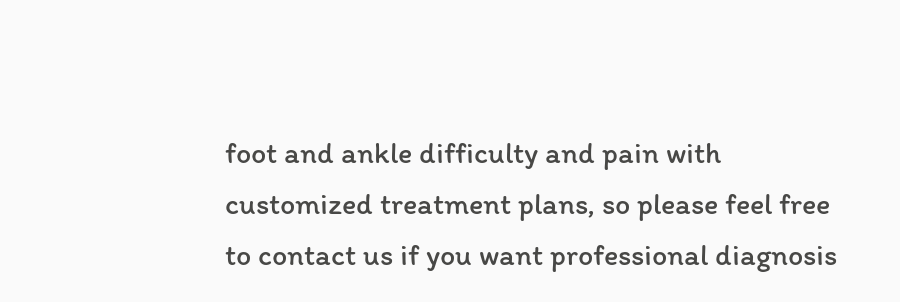foot and ankle difficulty and pain with customized treatment plans, so please feel free to contact us if you want professional diagnosis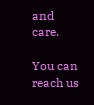and care.

You can reach us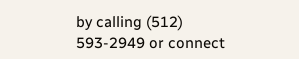by calling (512) 593-2949 or connect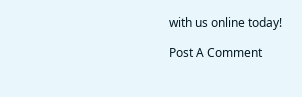with us online today!

Post A Comment